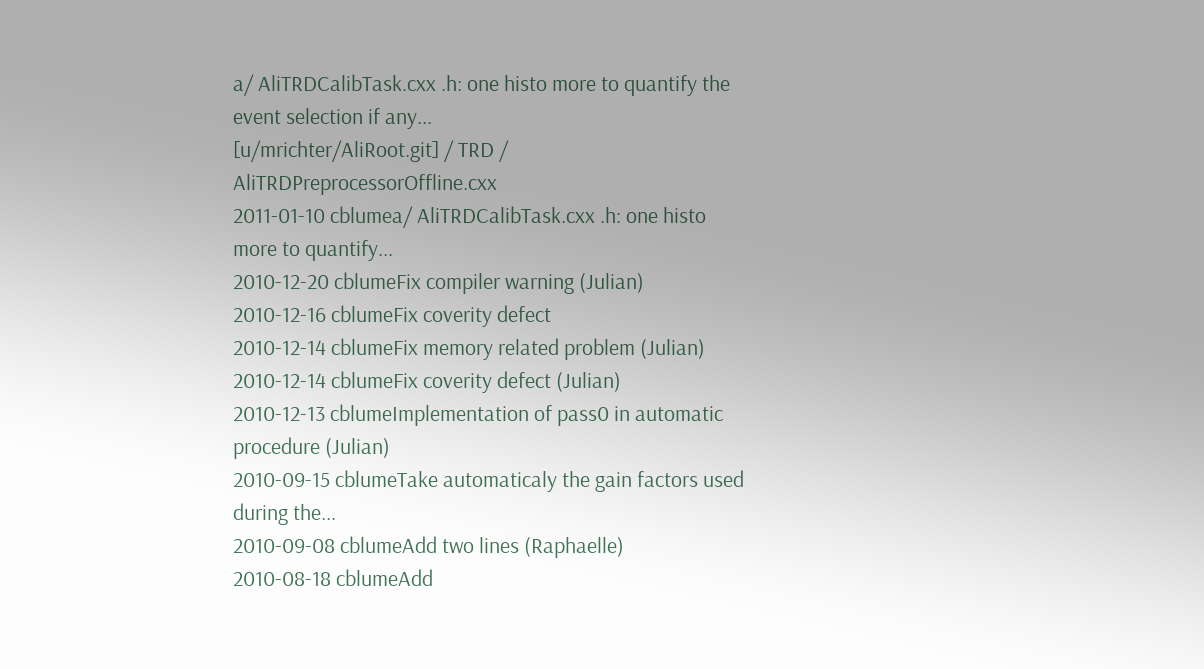a/ AliTRDCalibTask.cxx .h: one histo more to quantify the event selection if any...
[u/mrichter/AliRoot.git] / TRD / AliTRDPreprocessorOffline.cxx
2011-01-10 cblumea/ AliTRDCalibTask.cxx .h: one histo more to quantify...
2010-12-20 cblumeFix compiler warning (Julian)
2010-12-16 cblumeFix coverity defect
2010-12-14 cblumeFix memory related problem (Julian)
2010-12-14 cblumeFix coverity defect (Julian)
2010-12-13 cblumeImplementation of pass0 in automatic procedure (Julian)
2010-09-15 cblumeTake automaticaly the gain factors used during the...
2010-09-08 cblumeAdd two lines (Raphaelle)
2010-08-18 cblumeAdd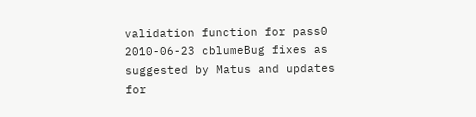validation function for pass0
2010-06-23 cblumeBug fixes as suggested by Matus and updates for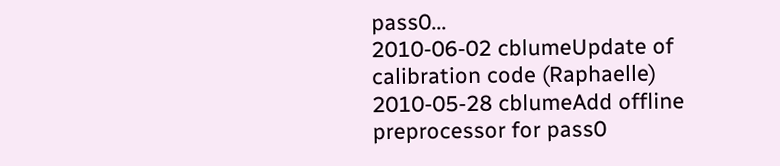pass0...
2010-06-02 cblumeUpdate of calibration code (Raphaelle)
2010-05-28 cblumeAdd offline preprocessor for pass0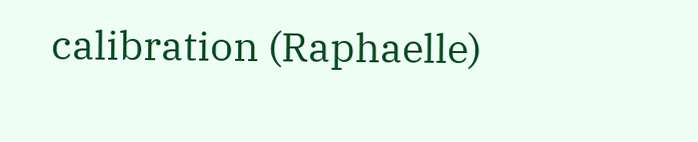calibration (Raphaelle)